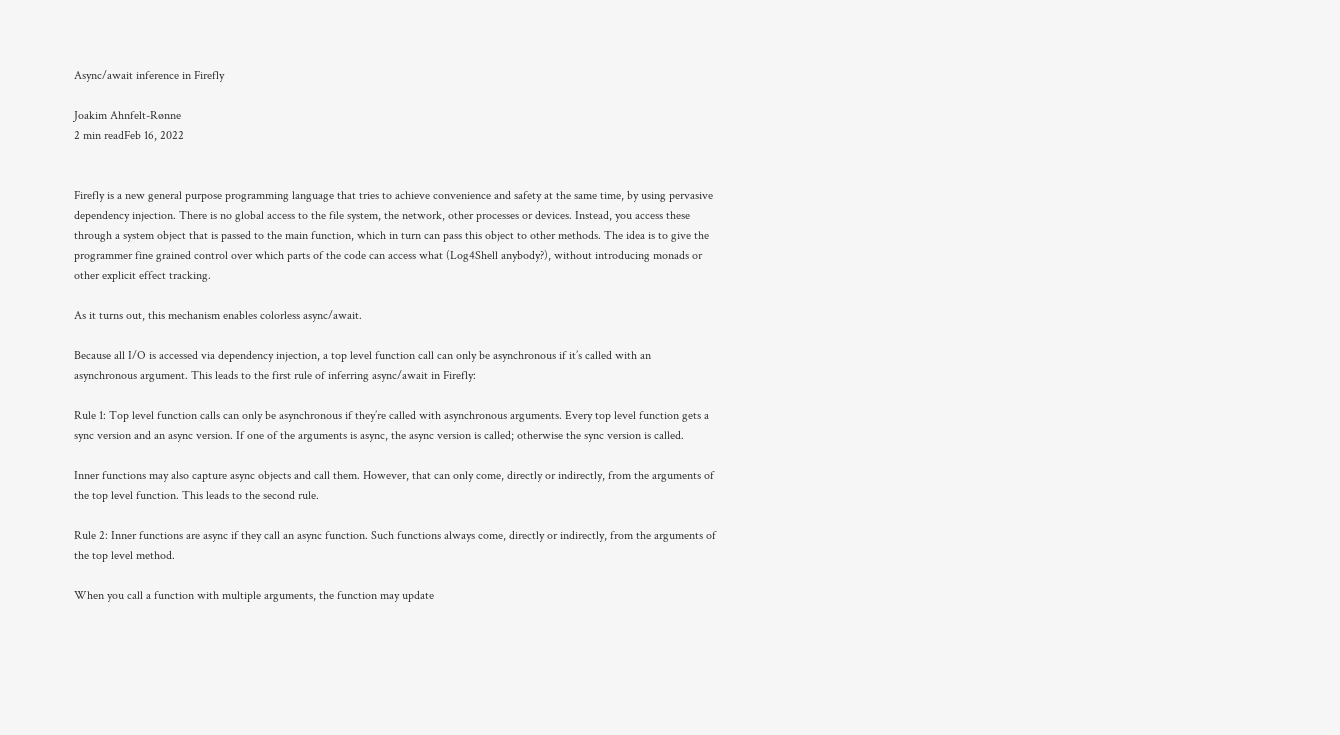Async/await inference in Firefly

Joakim Ahnfelt-Rønne
2 min readFeb 16, 2022


Firefly is a new general purpose programming language that tries to achieve convenience and safety at the same time, by using pervasive dependency injection. There is no global access to the file system, the network, other processes or devices. Instead, you access these through a system object that is passed to the main function, which in turn can pass this object to other methods. The idea is to give the programmer fine grained control over which parts of the code can access what (Log4Shell anybody?), without introducing monads or other explicit effect tracking.

As it turns out, this mechanism enables colorless async/await.

Because all I/O is accessed via dependency injection, a top level function call can only be asynchronous if it’s called with an asynchronous argument. This leads to the first rule of inferring async/await in Firefly:

Rule 1: Top level function calls can only be asynchronous if they’re called with asynchronous arguments. Every top level function gets a sync version and an async version. If one of the arguments is async, the async version is called; otherwise the sync version is called.

Inner functions may also capture async objects and call them. However, that can only come, directly or indirectly, from the arguments of the top level function. This leads to the second rule.

Rule 2: Inner functions are async if they call an async function. Such functions always come, directly or indirectly, from the arguments of the top level method.

When you call a function with multiple arguments, the function may update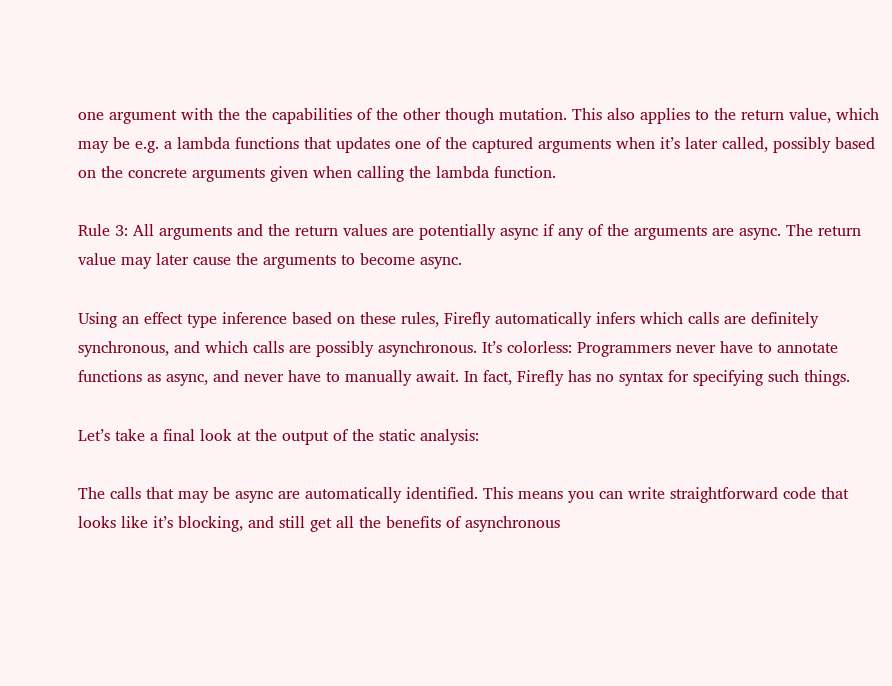one argument with the the capabilities of the other though mutation. This also applies to the return value, which may be e.g. a lambda functions that updates one of the captured arguments when it’s later called, possibly based on the concrete arguments given when calling the lambda function.

Rule 3: All arguments and the return values are potentially async if any of the arguments are async. The return value may later cause the arguments to become async.

Using an effect type inference based on these rules, Firefly automatically infers which calls are definitely synchronous, and which calls are possibly asynchronous. It’s colorless: Programmers never have to annotate functions as async, and never have to manually await. In fact, Firefly has no syntax for specifying such things.

Let’s take a final look at the output of the static analysis:

The calls that may be async are automatically identified. This means you can write straightforward code that looks like it’s blocking, and still get all the benefits of asynchronous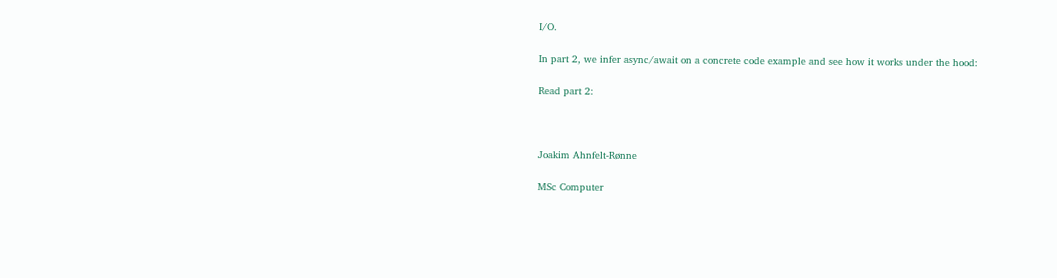I/O.

In part 2, we infer async/await on a concrete code example and see how it works under the hood:

Read part 2:



Joakim Ahnfelt-Rønne

MSc Computer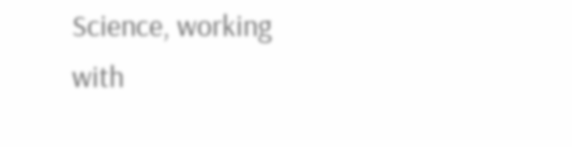Science, working with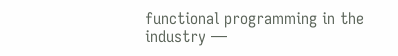functional programming in the industry —